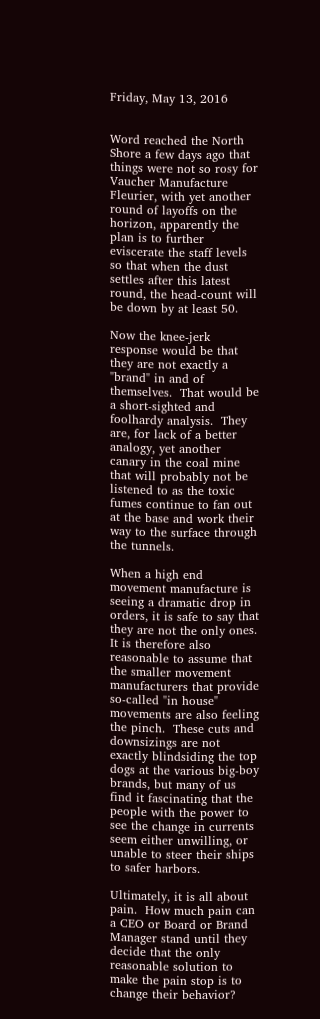Friday, May 13, 2016


Word reached the North Shore a few days ago that things were not so rosy for Vaucher Manufacture Fleurier, with yet another round of layoffs on the horizon, apparently the plan is to further eviscerate the staff levels so that when the dust settles after this latest round, the head-count will be down by at least 50.

Now the knee-jerk response would be that they are not exactly a "brand" in and of themselves.  That would be a short-sighted and foolhardy analysis.  They are, for lack of a better analogy, yet another canary in the coal mine that will probably not be listened to as the toxic fumes continue to fan out at the base and work their way to the surface through the tunnels.

When a high end movement manufacture is seeing a dramatic drop in orders, it is safe to say that they are not the only ones.  It is therefore also reasonable to assume that the smaller movement manufacturers that provide so-called "in house" movements are also feeling the pinch.  These cuts and downsizings are not exactly blindsiding the top dogs at the various big-boy brands, but many of us find it fascinating that the people with the power to see the change in currents seem either unwilling, or unable to steer their ships to safer harbors.

Ultimately, it is all about pain.  How much pain can a CEO or Board or Brand Manager stand until they decide that the only reasonable solution to make the pain stop is to change their behavior?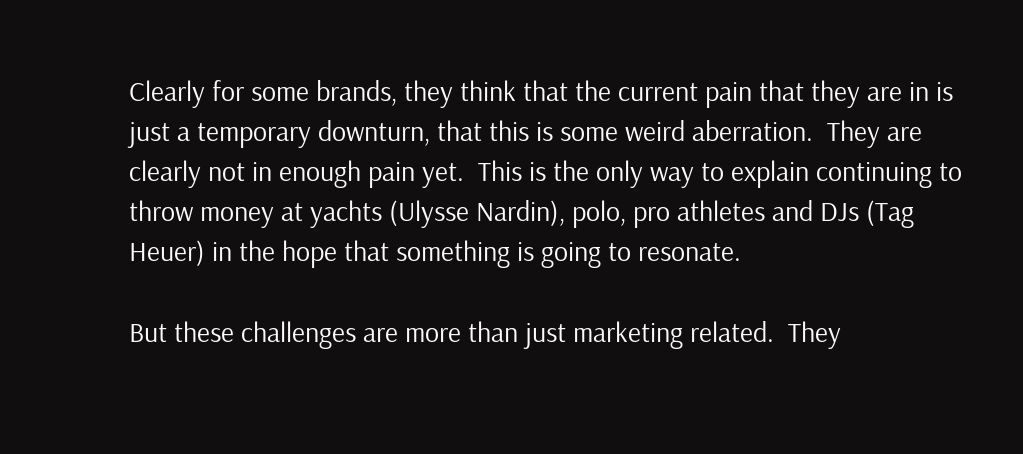Clearly for some brands, they think that the current pain that they are in is just a temporary downturn, that this is some weird aberration.  They are clearly not in enough pain yet.  This is the only way to explain continuing to throw money at yachts (Ulysse Nardin), polo, pro athletes and DJs (Tag Heuer) in the hope that something is going to resonate.

But these challenges are more than just marketing related.  They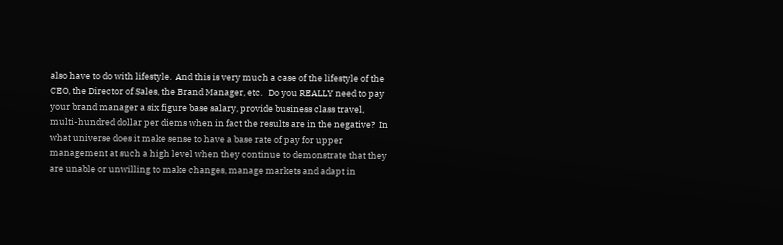also have to do with lifestyle.  And this is very much a case of the lifestyle of the CEO, the Director of Sales, the Brand Manager, etc.   Do you REALLY need to pay your brand manager a six figure base salary, provide business class travel, multi-hundred dollar per diems when in fact the results are in the negative?  In what universe does it make sense to have a base rate of pay for upper management at such a high level when they continue to demonstrate that they are unable or unwilling to make changes, manage markets and adapt in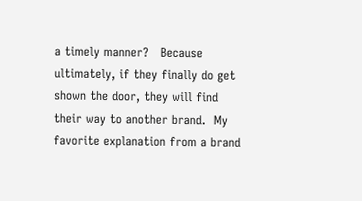a timely manner?   Because ultimately, if they finally do get shown the door, they will find their way to another brand.  My favorite explanation from a brand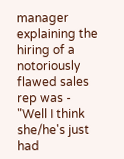manager explaining the hiring of a notoriously flawed sales rep was - "Well I think she/he's just had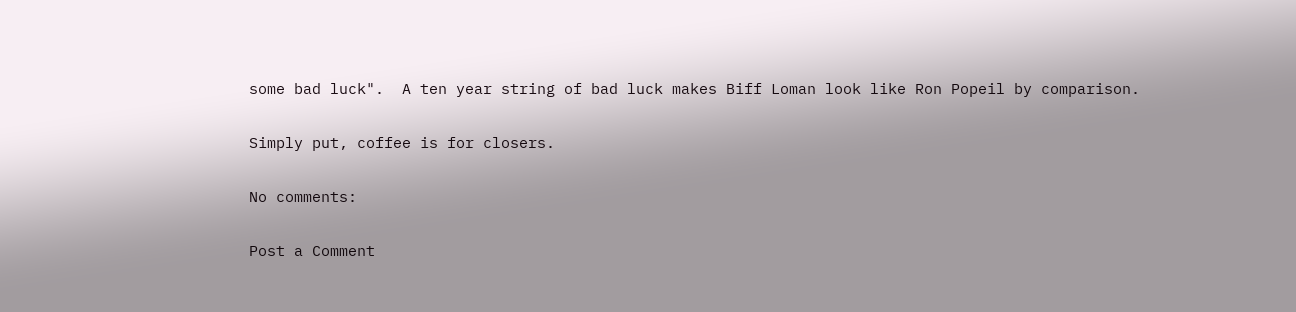some bad luck".  A ten year string of bad luck makes Biff Loman look like Ron Popeil by comparison.

Simply put, coffee is for closers.

No comments:

Post a Comment